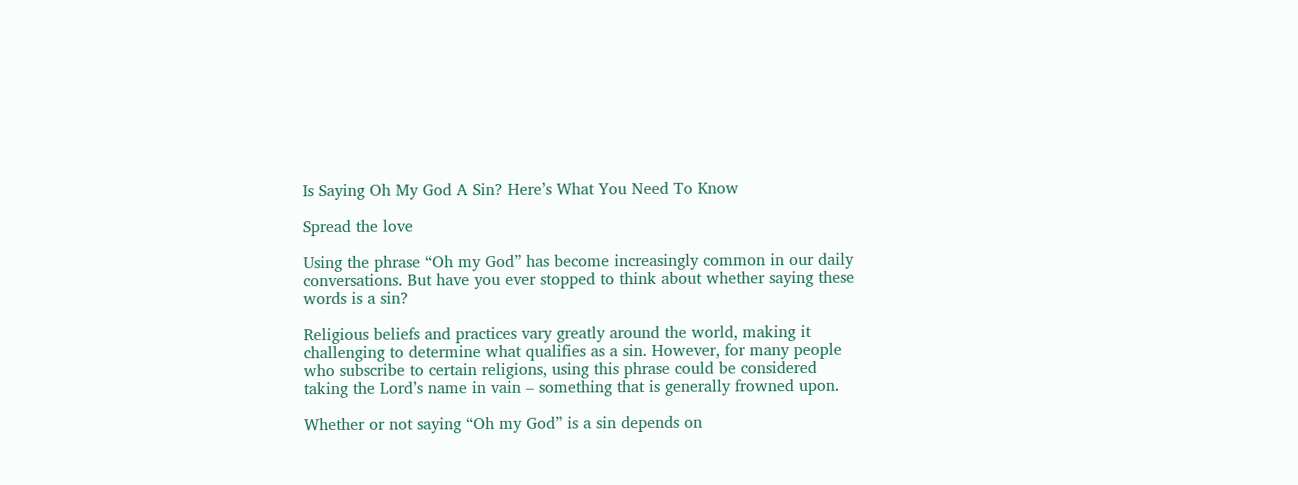Is Saying Oh My God A Sin? Here’s What You Need To Know

Spread the love

Using the phrase “Oh my God” has become increasingly common in our daily conversations. But have you ever stopped to think about whether saying these words is a sin?

Religious beliefs and practices vary greatly around the world, making it challenging to determine what qualifies as a sin. However, for many people who subscribe to certain religions, using this phrase could be considered taking the Lord’s name in vain – something that is generally frowned upon.

Whether or not saying “Oh my God” is a sin depends on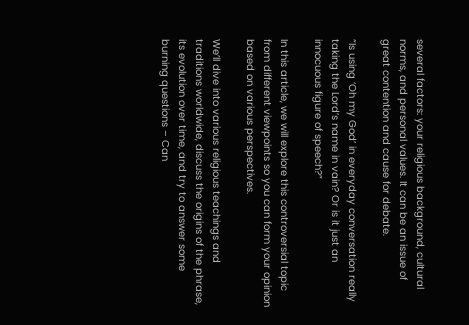several factors: your religious background, cultural norms, and personal values. It can be an issue of great contention and cause for debate.

“Is using ‘Oh my God’ in everyday conversation really taking the Lord’s name in vain? Or is it just an innocuous figure of speech?”

In this article, we will explore this controversial topic from different viewpoints so you can form your opinion based on various perspectives.

We’ll dive into various religious teachings and traditions worldwide, discuss the origins of the phrase, its evolution over time, and try to answer some burning questions – Can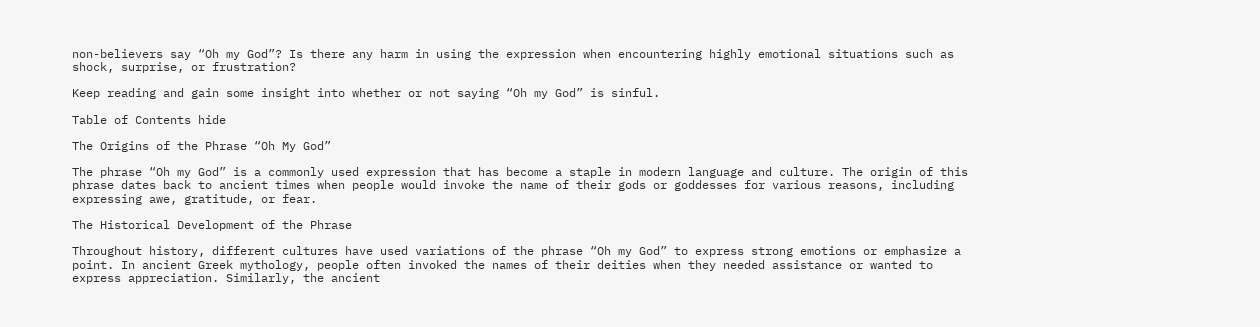non-believers say “Oh my God”? Is there any harm in using the expression when encountering highly emotional situations such as shock, surprise, or frustration?

Keep reading and gain some insight into whether or not saying “Oh my God” is sinful.

Table of Contents hide

The Origins of the Phrase “Oh My God”

The phrase “Oh my God” is a commonly used expression that has become a staple in modern language and culture. The origin of this phrase dates back to ancient times when people would invoke the name of their gods or goddesses for various reasons, including expressing awe, gratitude, or fear.

The Historical Development of the Phrase

Throughout history, different cultures have used variations of the phrase “Oh my God” to express strong emotions or emphasize a point. In ancient Greek mythology, people often invoked the names of their deities when they needed assistance or wanted to express appreciation. Similarly, the ancient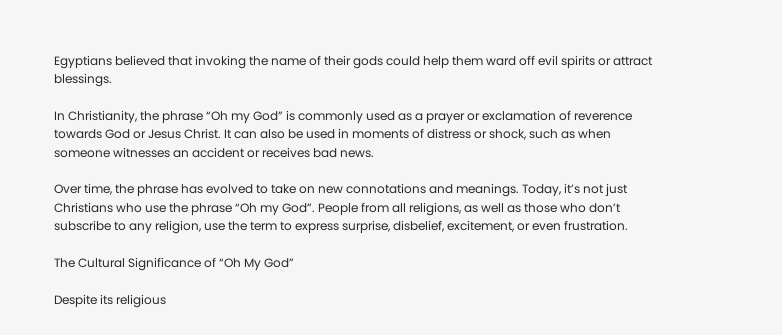Egyptians believed that invoking the name of their gods could help them ward off evil spirits or attract blessings.

In Christianity, the phrase “Oh my God” is commonly used as a prayer or exclamation of reverence towards God or Jesus Christ. It can also be used in moments of distress or shock, such as when someone witnesses an accident or receives bad news.

Over time, the phrase has evolved to take on new connotations and meanings. Today, it’s not just Christians who use the phrase “Oh my God”. People from all religions, as well as those who don’t subscribe to any religion, use the term to express surprise, disbelief, excitement, or even frustration.

The Cultural Significance of “Oh My God”

Despite its religious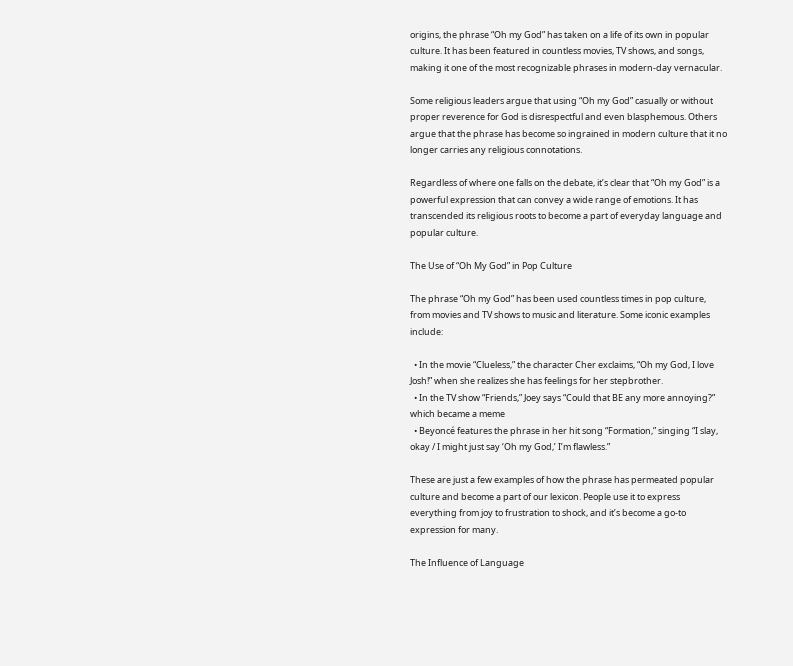origins, the phrase “Oh my God” has taken on a life of its own in popular culture. It has been featured in countless movies, TV shows, and songs, making it one of the most recognizable phrases in modern-day vernacular.

Some religious leaders argue that using “Oh my God” casually or without proper reverence for God is disrespectful and even blasphemous. Others argue that the phrase has become so ingrained in modern culture that it no longer carries any religious connotations.

Regardless of where one falls on the debate, it’s clear that “Oh my God” is a powerful expression that can convey a wide range of emotions. It has transcended its religious roots to become a part of everyday language and popular culture.

The Use of “Oh My God” in Pop Culture

The phrase “Oh my God” has been used countless times in pop culture, from movies and TV shows to music and literature. Some iconic examples include:

  • In the movie “Clueless,” the character Cher exclaims, “Oh my God, I love Josh!” when she realizes she has feelings for her stepbrother.
  • In the TV show “Friends,” Joey says “Could that BE any more annoying?” which became a meme
  • Beyoncé features the phrase in her hit song “Formation,” singing “I slay, okay / I might just say ‘Oh my God,’ I’m flawless.”

These are just a few examples of how the phrase has permeated popular culture and become a part of our lexicon. People use it to express everything from joy to frustration to shock, and it’s become a go-to expression for many.

The Influence of Language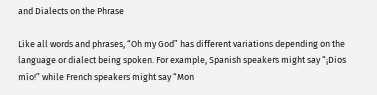and Dialects on the Phrase

Like all words and phrases, “Oh my God” has different variations depending on the language or dialect being spoken. For example, Spanish speakers might say “¡Dios mío!” while French speakers might say “Mon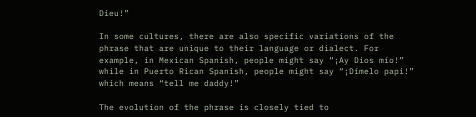Dieu!”

In some cultures, there are also specific variations of the phrase that are unique to their language or dialect. For example, in Mexican Spanish, people might say “¡Ay Dios mío!” while in Puerto Rican Spanish, people might say “¡Dímelo papi!” which means “tell me daddy!”

The evolution of the phrase is closely tied to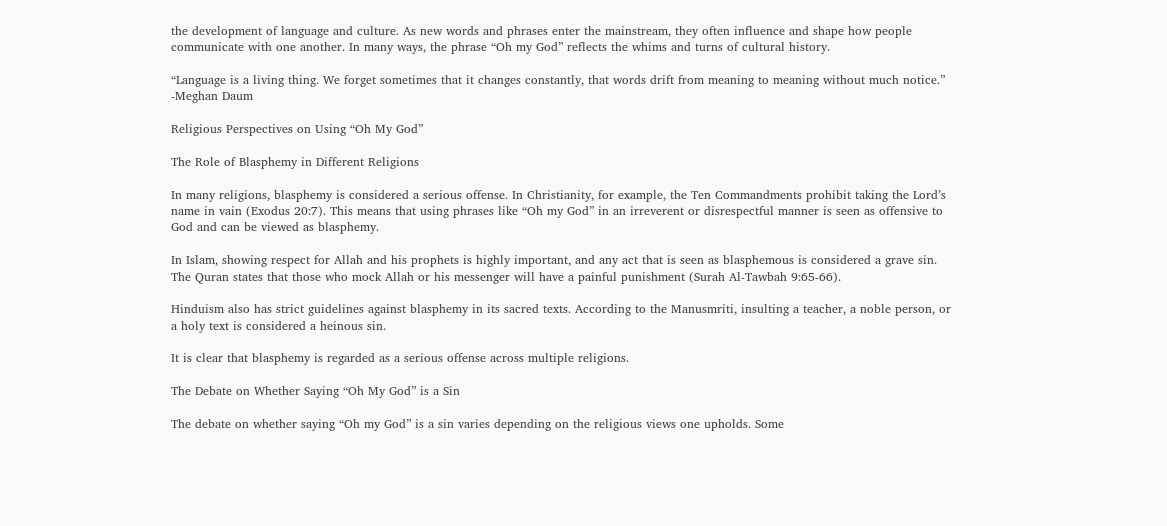the development of language and culture. As new words and phrases enter the mainstream, they often influence and shape how people communicate with one another. In many ways, the phrase “Oh my God” reflects the whims and turns of cultural history.

“Language is a living thing. We forget sometimes that it changes constantly, that words drift from meaning to meaning without much notice.” -Meghan Daum

Religious Perspectives on Using “Oh My God”

The Role of Blasphemy in Different Religions

In many religions, blasphemy is considered a serious offense. In Christianity, for example, the Ten Commandments prohibit taking the Lord’s name in vain (Exodus 20:7). This means that using phrases like “Oh my God” in an irreverent or disrespectful manner is seen as offensive to God and can be viewed as blasphemy.

In Islam, showing respect for Allah and his prophets is highly important, and any act that is seen as blasphemous is considered a grave sin. The Quran states that those who mock Allah or his messenger will have a painful punishment (Surah Al-Tawbah 9:65-66).

Hinduism also has strict guidelines against blasphemy in its sacred texts. According to the Manusmriti, insulting a teacher, a noble person, or a holy text is considered a heinous sin.

It is clear that blasphemy is regarded as a serious offense across multiple religions.

The Debate on Whether Saying “Oh My God” is a Sin

The debate on whether saying “Oh my God” is a sin varies depending on the religious views one upholds. Some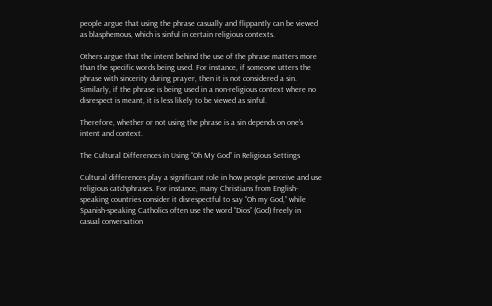people argue that using the phrase casually and flippantly can be viewed as blasphemous, which is sinful in certain religious contexts.

Others argue that the intent behind the use of the phrase matters more than the specific words being used. For instance, if someone utters the phrase with sincerity during prayer, then it is not considered a sin. Similarly, if the phrase is being used in a non-religious context where no disrespect is meant, it is less likely to be viewed as sinful.

Therefore, whether or not using the phrase is a sin depends on one’s intent and context.

The Cultural Differences in Using “Oh My God” in Religious Settings

Cultural differences play a significant role in how people perceive and use religious catchphrases. For instance, many Christians from English-speaking countries consider it disrespectful to say “Oh my God,” while Spanish-speaking Catholics often use the word “Dios” (God) freely in casual conversation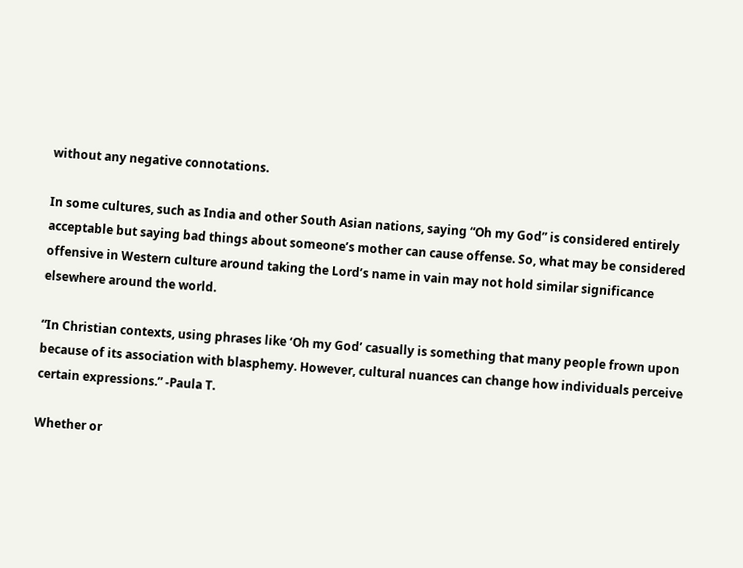without any negative connotations.

In some cultures, such as India and other South Asian nations, saying “Oh my God” is considered entirely acceptable but saying bad things about someone’s mother can cause offense. So, what may be considered offensive in Western culture around taking the Lord’s name in vain may not hold similar significance elsewhere around the world.

“In Christian contexts, using phrases like ‘Oh my God’ casually is something that many people frown upon because of its association with blasphemy. However, cultural nuances can change how individuals perceive certain expressions.” -Paula T.

Whether or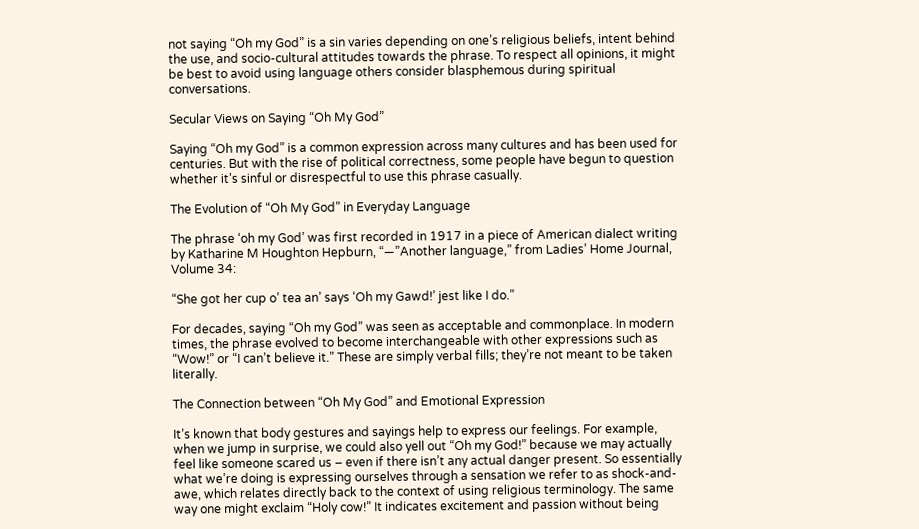not saying “Oh my God” is a sin varies depending on one’s religious beliefs, intent behind the use, and socio-cultural attitudes towards the phrase. To respect all opinions, it might be best to avoid using language others consider blasphemous during spiritual conversations.

Secular Views on Saying “Oh My God”

Saying “Oh my God” is a common expression across many cultures and has been used for centuries. But with the rise of political correctness, some people have begun to question whether it’s sinful or disrespectful to use this phrase casually.

The Evolution of “Oh My God” in Everyday Language

The phrase ‘oh my God’ was first recorded in 1917 in a piece of American dialect writing by Katharine M Houghton Hepburn, “—”Another language,” from Ladies’ Home Journal, Volume 34:

“She got her cup o’ tea an’ says ‘Oh my Gawd!’ jest like I do.”

For decades, saying “Oh my God” was seen as acceptable and commonplace. In modern times, the phrase evolved to become interchangeable with other expressions such as “Wow!” or “I can’t believe it.” These are simply verbal fills; they’re not meant to be taken literally.

The Connection between “Oh My God” and Emotional Expression

It’s known that body gestures and sayings help to express our feelings. For example, when we jump in surprise, we could also yell out “Oh my God!” because we may actually feel like someone scared us – even if there isn’t any actual danger present. So essentially what we’re doing is expressing ourselves through a sensation we refer to as shock-and-awe, which relates directly back to the context of using religious terminology. The same way one might exclaim “Holy cow!” It indicates excitement and passion without being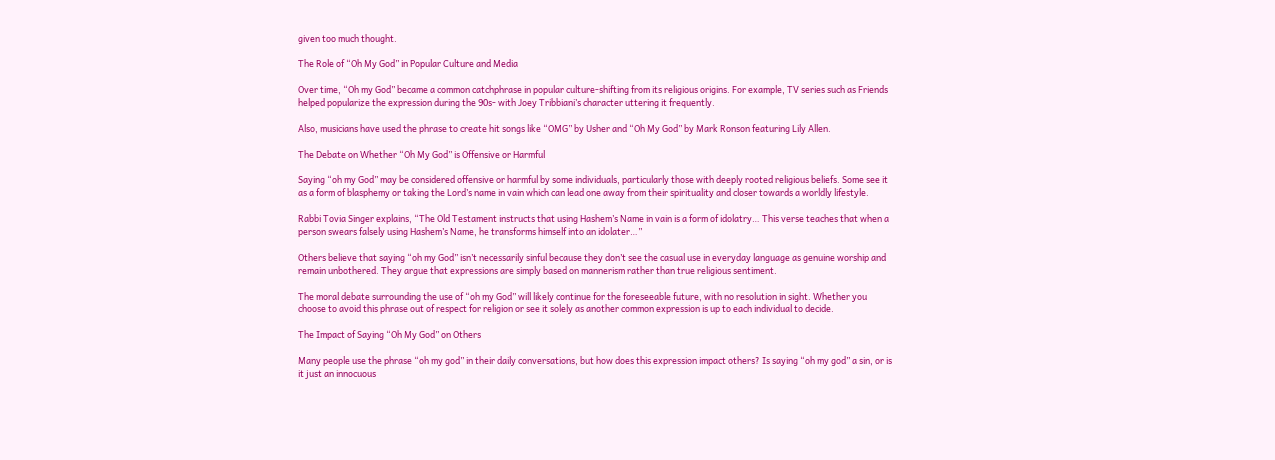given too much thought.

The Role of “Oh My God” in Popular Culture and Media

Over time, “Oh my God” became a common catchphrase in popular culture-shifting from its religious origins. For example, TV series such as Friends helped popularize the expression during the 90s- with Joey Tribbiani’s character uttering it frequently.

Also, musicians have used the phrase to create hit songs like “OMG” by Usher and “Oh My God” by Mark Ronson featuring Lily Allen.

The Debate on Whether “Oh My God” is Offensive or Harmful

Saying “oh my God” may be considered offensive or harmful by some individuals, particularly those with deeply rooted religious beliefs. Some see it as a form of blasphemy or taking the Lord’s name in vain which can lead one away from their spirituality and closer towards a worldly lifestyle.

Rabbi Tovia Singer explains, “The Old Testament instructs that using Hashem’s Name in vain is a form of idolatry… This verse teaches that when a person swears falsely using Hashem’s Name, he transforms himself into an idolater…”

Others believe that saying “oh my God” isn’t necessarily sinful because they don’t see the casual use in everyday language as genuine worship and remain unbothered. They argue that expressions are simply based on mannerism rather than true religious sentiment.

The moral debate surrounding the use of “oh my God” will likely continue for the foreseeable future, with no resolution in sight. Whether you choose to avoid this phrase out of respect for religion or see it solely as another common expression is up to each individual to decide.

The Impact of Saying “Oh My God” on Others

Many people use the phrase “oh my god” in their daily conversations, but how does this expression impact others? Is saying “oh my god” a sin, or is it just an innocuous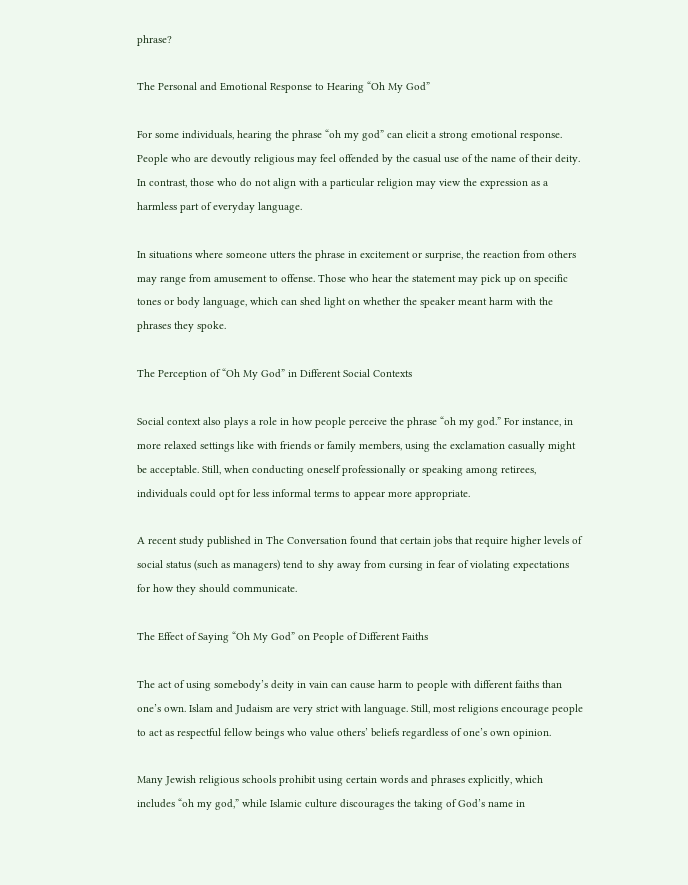phrase?

The Personal and Emotional Response to Hearing “Oh My God”

For some individuals, hearing the phrase “oh my god” can elicit a strong emotional response. People who are devoutly religious may feel offended by the casual use of the name of their deity. In contrast, those who do not align with a particular religion may view the expression as a harmless part of everyday language.

In situations where someone utters the phrase in excitement or surprise, the reaction from others may range from amusement to offense. Those who hear the statement may pick up on specific tones or body language, which can shed light on whether the speaker meant harm with the phrases they spoke.

The Perception of “Oh My God” in Different Social Contexts

Social context also plays a role in how people perceive the phrase “oh my god.” For instance, in more relaxed settings like with friends or family members, using the exclamation casually might be acceptable. Still, when conducting oneself professionally or speaking among retirees, individuals could opt for less informal terms to appear more appropriate.

A recent study published in The Conversation found that certain jobs that require higher levels of social status (such as managers) tend to shy away from cursing in fear of violating expectations for how they should communicate.

The Effect of Saying “Oh My God” on People of Different Faiths

The act of using somebody’s deity in vain can cause harm to people with different faiths than one’s own. Islam and Judaism are very strict with language. Still, most religions encourage people to act as respectful fellow beings who value others’ beliefs regardless of one’s own opinion.

Many Jewish religious schools prohibit using certain words and phrases explicitly, which includes “oh my god,” while Islamic culture discourages the taking of God’s name in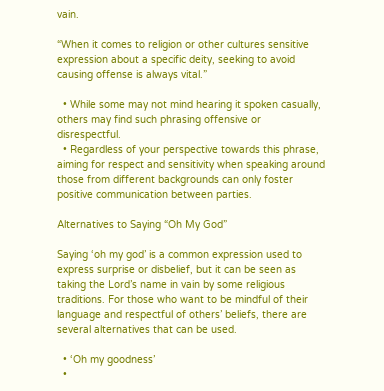vain.

“When it comes to religion or other cultures sensitive expression about a specific deity, seeking to avoid causing offense is always vital.”

  • While some may not mind hearing it spoken casually, others may find such phrasing offensive or disrespectful.
  • Regardless of your perspective towards this phrase, aiming for respect and sensitivity when speaking around those from different backgrounds can only foster positive communication between parties.

Alternatives to Saying “Oh My God”

Saying ‘oh my god’ is a common expression used to express surprise or disbelief, but it can be seen as taking the Lord’s name in vain by some religious traditions. For those who want to be mindful of their language and respectful of others’ beliefs, there are several alternatives that can be used.

  • ‘Oh my goodness’
  •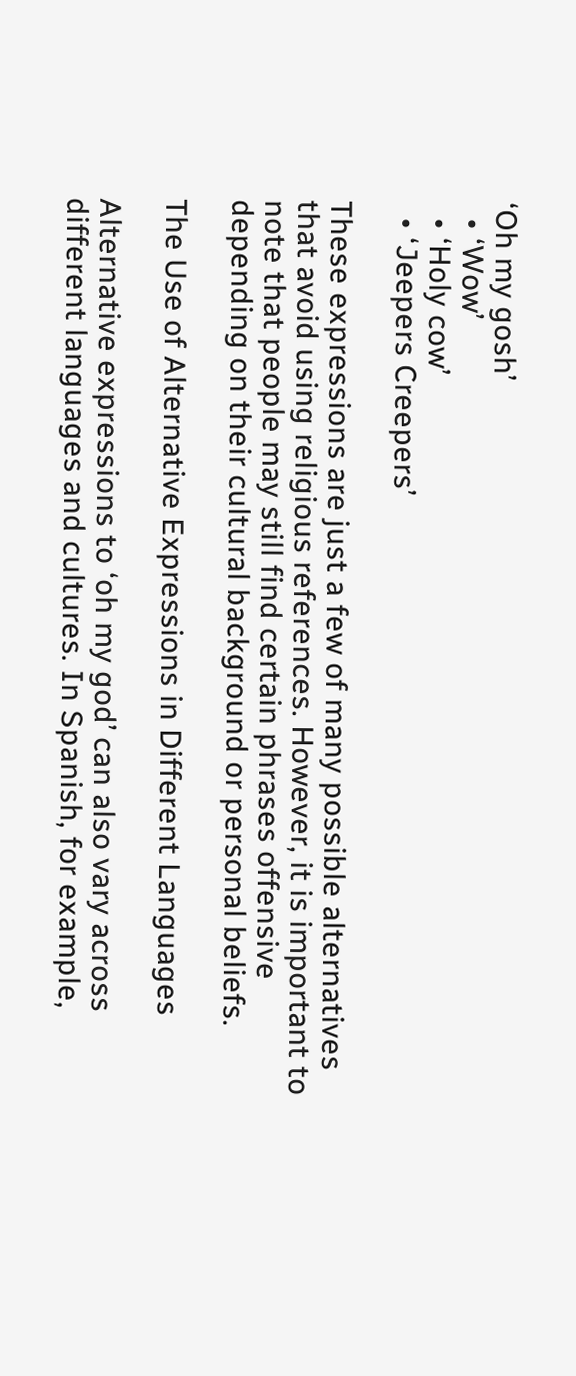‘Oh my gosh’
  • ‘Wow’
  • ‘Holy cow’
  • ‘Jeepers Creepers’

These expressions are just a few of many possible alternatives that avoid using religious references. However, it is important to note that people may still find certain phrases offensive depending on their cultural background or personal beliefs.

The Use of Alternative Expressions in Different Languages

Alternative expressions to ‘oh my god’ can also vary across different languages and cultures. In Spanish, for example,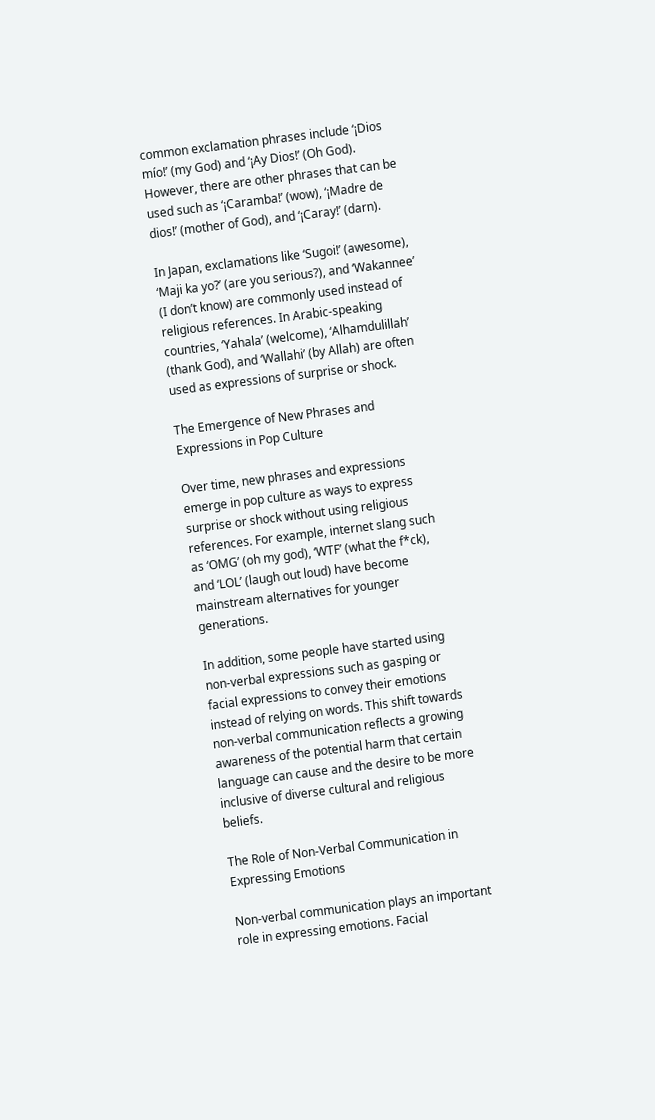common exclamation phrases include ‘¡Dios mío!’ (my God) and ‘¡Ay Dios!’ (Oh God). However, there are other phrases that can be used such as ‘¡Caramba!’ (wow), ‘¡Madre de dios!’ (mother of God), and ‘¡Caray!’ (darn).

In Japan, exclamations like ‘Sugoi!’ (awesome), ‘Maji ka yo?’ (are you serious?), and ‘Wakannee’ (I don’t know) are commonly used instead of religious references. In Arabic-speaking countries, ‘Yahala’ (welcome), ‘Alhamdulillah’ (thank God), and ‘Wallahi’ (by Allah) are often used as expressions of surprise or shock.

The Emergence of New Phrases and Expressions in Pop Culture

Over time, new phrases and expressions emerge in pop culture as ways to express surprise or shock without using religious references. For example, internet slang such as ‘OMG’ (oh my god), ‘WTF’ (what the f*ck), and ‘LOL’ (laugh out loud) have become mainstream alternatives for younger generations.

In addition, some people have started using non-verbal expressions such as gasping or facial expressions to convey their emotions instead of relying on words. This shift towards non-verbal communication reflects a growing awareness of the potential harm that certain language can cause and the desire to be more inclusive of diverse cultural and religious beliefs.

The Role of Non-Verbal Communication in Expressing Emotions

Non-verbal communication plays an important role in expressing emotions. Facial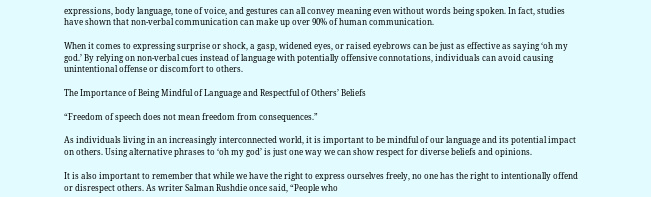expressions, body language, tone of voice, and gestures can all convey meaning even without words being spoken. In fact, studies have shown that non-verbal communication can make up over 90% of human communication.

When it comes to expressing surprise or shock, a gasp, widened eyes, or raised eyebrows can be just as effective as saying ‘oh my god.’ By relying on non-verbal cues instead of language with potentially offensive connotations, individuals can avoid causing unintentional offense or discomfort to others.

The Importance of Being Mindful of Language and Respectful of Others’ Beliefs

“Freedom of speech does not mean freedom from consequences.”

As individuals living in an increasingly interconnected world, it is important to be mindful of our language and its potential impact on others. Using alternative phrases to ‘oh my god’ is just one way we can show respect for diverse beliefs and opinions.

It is also important to remember that while we have the right to express ourselves freely, no one has the right to intentionally offend or disrespect others. As writer Salman Rushdie once said, “People who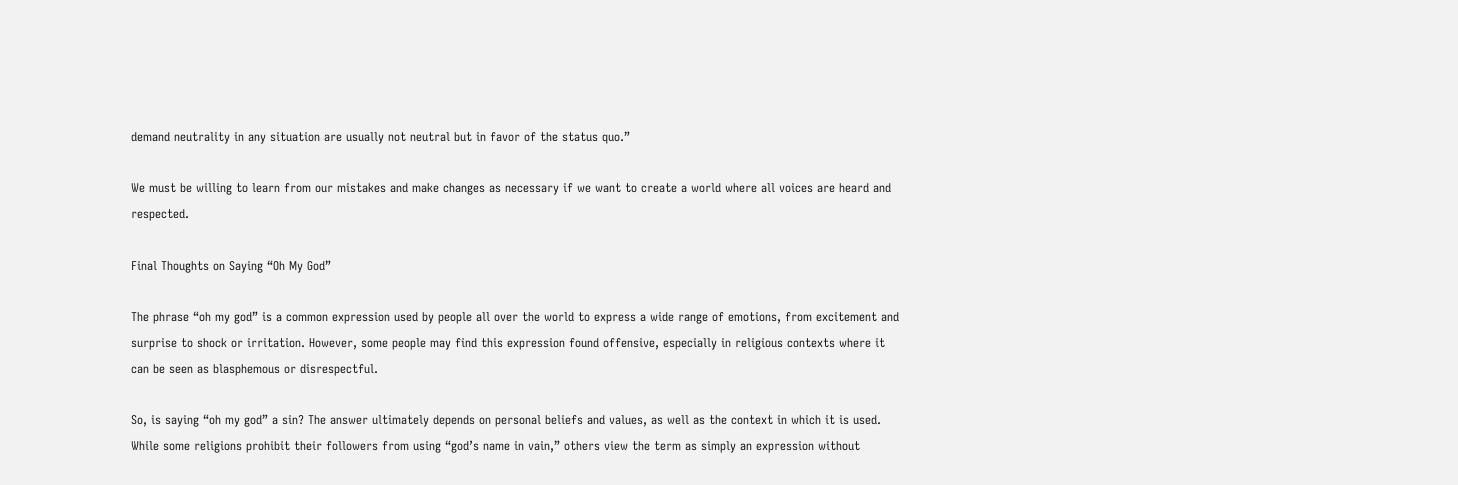demand neutrality in any situation are usually not neutral but in favor of the status quo.”

We must be willing to learn from our mistakes and make changes as necessary if we want to create a world where all voices are heard and respected.

Final Thoughts on Saying “Oh My God”

The phrase “oh my god” is a common expression used by people all over the world to express a wide range of emotions, from excitement and surprise to shock or irritation. However, some people may find this expression found offensive, especially in religious contexts where it can be seen as blasphemous or disrespectful.

So, is saying “oh my god” a sin? The answer ultimately depends on personal beliefs and values, as well as the context in which it is used. While some religions prohibit their followers from using “god’s name in vain,” others view the term as simply an expression without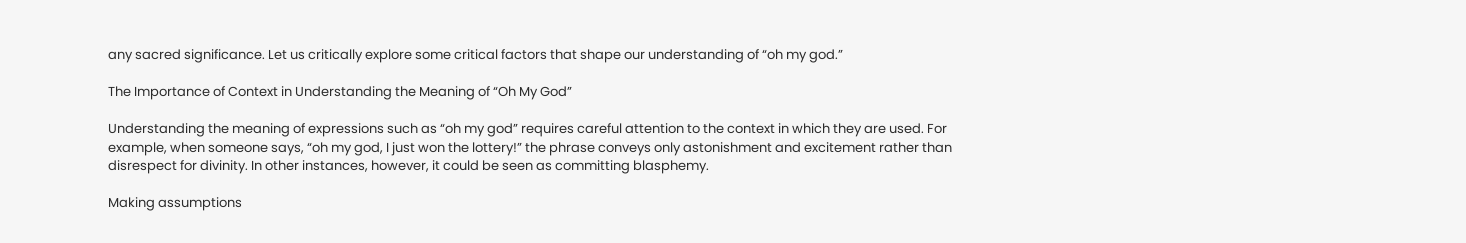any sacred significance. Let us critically explore some critical factors that shape our understanding of “oh my god.”

The Importance of Context in Understanding the Meaning of “Oh My God”

Understanding the meaning of expressions such as “oh my god” requires careful attention to the context in which they are used. For example, when someone says, “oh my god, I just won the lottery!” the phrase conveys only astonishment and excitement rather than disrespect for divinity. In other instances, however, it could be seen as committing blasphemy.

Making assumptions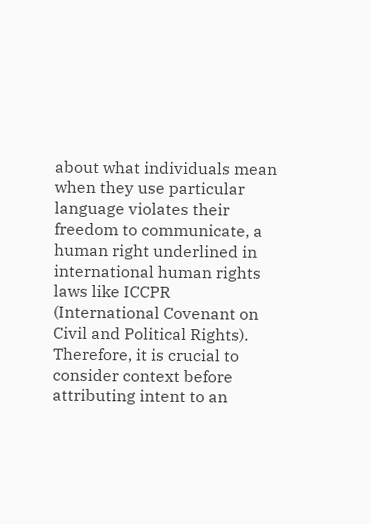about what individuals mean when they use particular language violates their freedom to communicate, a human right underlined in international human rights laws like ICCPR (International Covenant on Civil and Political Rights). Therefore, it is crucial to consider context before attributing intent to an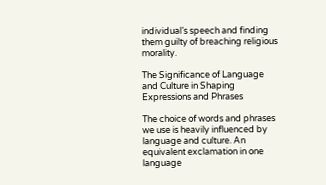individual’s speech and finding them guilty of breaching religious morality.

The Significance of Language and Culture in Shaping Expressions and Phrases

The choice of words and phrases we use is heavily influenced by language and culture. An equivalent exclamation in one language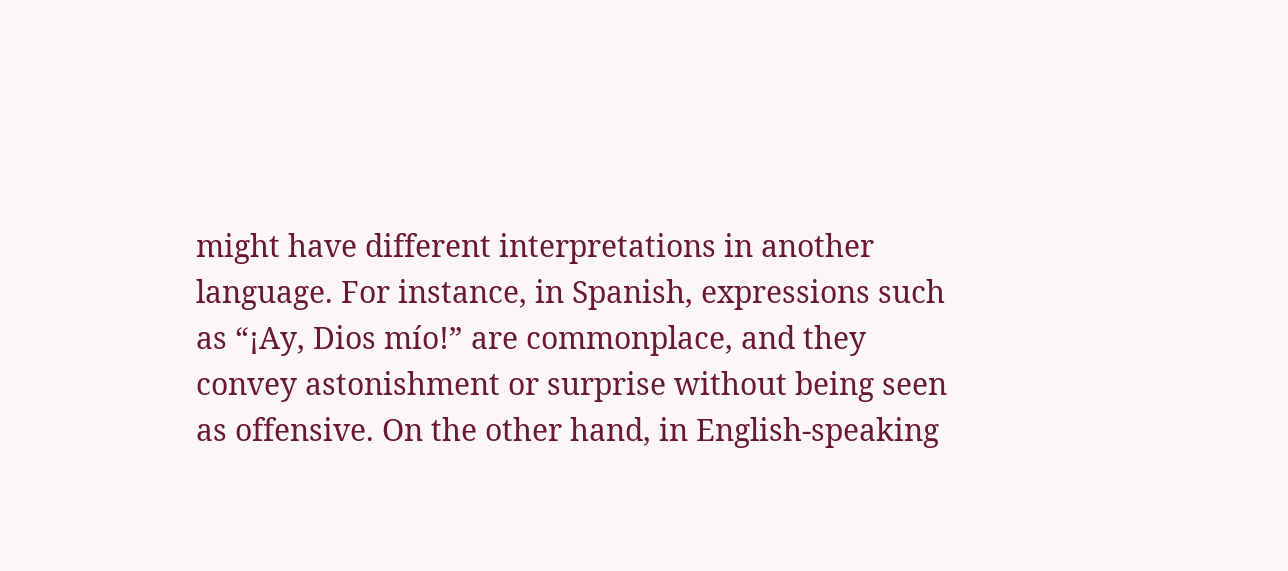might have different interpretations in another language. For instance, in Spanish, expressions such as “¡Ay, Dios mío!” are commonplace, and they convey astonishment or surprise without being seen as offensive. On the other hand, in English-speaking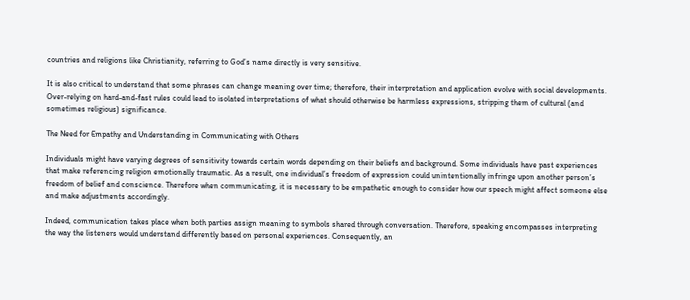countries and religions like Christianity, referring to God’s name directly is very sensitive.

It is also critical to understand that some phrases can change meaning over time; therefore, their interpretation and application evolve with social developments. Over-relying on hard-and-fast rules could lead to isolated interpretations of what should otherwise be harmless expressions, stripping them of cultural (and sometimes religious) significance.

The Need for Empathy and Understanding in Communicating with Others

Individuals might have varying degrees of sensitivity towards certain words depending on their beliefs and background. Some individuals have past experiences that make referencing religion emotionally traumatic. As a result, one individual’s freedom of expression could unintentionally infringe upon another person’s freedom of belief and conscience. Therefore when communicating, it is necessary to be empathetic enough to consider how our speech might affect someone else and make adjustments accordingly.

Indeed, communication takes place when both parties assign meaning to symbols shared through conversation. Therefore, speaking encompasses interpreting the way the listeners would understand differently based on personal experiences. Consequently, an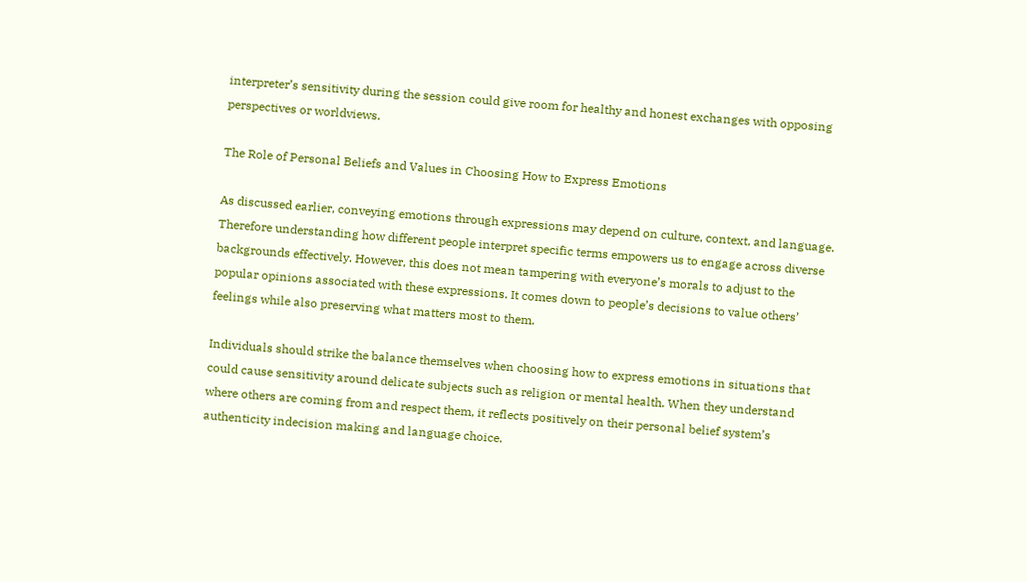interpreter’s sensitivity during the session could give room for healthy and honest exchanges with opposing perspectives or worldviews.

The Role of Personal Beliefs and Values in Choosing How to Express Emotions

As discussed earlier, conveying emotions through expressions may depend on culture, context, and language. Therefore understanding how different people interpret specific terms empowers us to engage across diverse backgrounds effectively. However, this does not mean tampering with everyone’s morals to adjust to the popular opinions associated with these expressions. It comes down to people’s decisions to value others’ feelings while also preserving what matters most to them.

Individuals should strike the balance themselves when choosing how to express emotions in situations that could cause sensitivity around delicate subjects such as religion or mental health. When they understand where others are coming from and respect them, it reflects positively on their personal belief system’s authenticity indecision making and language choice.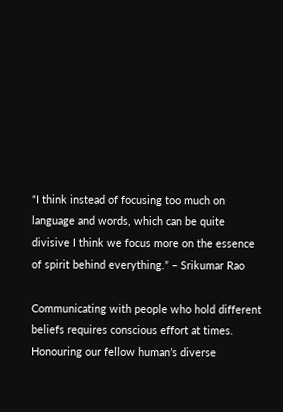“I think instead of focusing too much on language and words, which can be quite divisive I think we focus more on the essence of spirit behind everything.” – Srikumar Rao

Communicating with people who hold different beliefs requires conscious effort at times. Honouring our fellow human’s diverse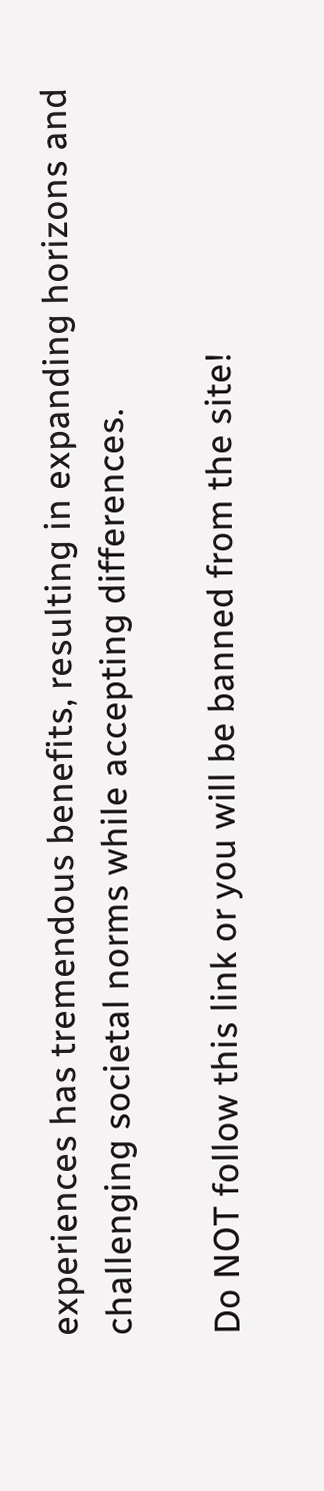experiences has tremendous benefits, resulting in expanding horizons and challenging societal norms while accepting differences.

Do NOT follow this link or you will be banned from the site!